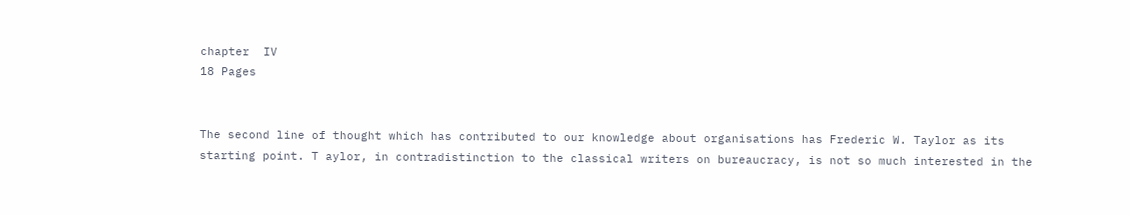chapter  IV
18 Pages


The second line of thought which has contributed to our knowledge about organisations has Frederic W. Taylor as its starting point. T aylor, in contradistinction to the classical writers on bureaucracy, is not so much interested in the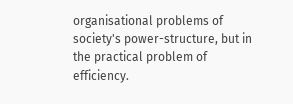organisational problems of society's power-structure, but in the practical problem of efficiency.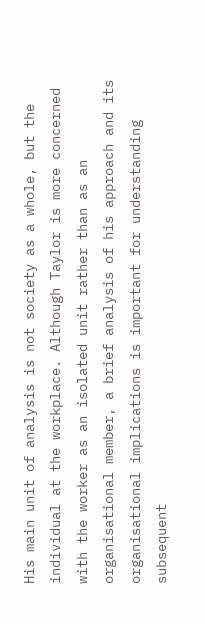His main unit of analysis is not society as a whole, but the individual at the workplace. Although Taylor is more concerned with the worker as an isolated unit rather than as an organisational member, a brief analysis of his approach and its organisational implications is important for understanding subsequent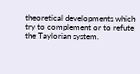theoretical developments which try to complement or to refute the Taylorian system.